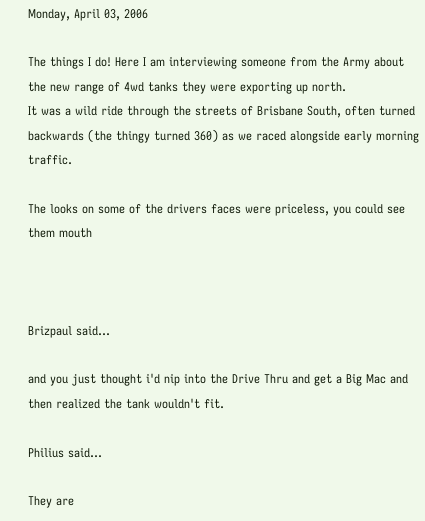Monday, April 03, 2006

The things I do! Here I am interviewing someone from the Army about the new range of 4wd tanks they were exporting up north.
It was a wild ride through the streets of Brisbane South, often turned backwards (the thingy turned 360) as we raced alongside early morning traffic.

The looks on some of the drivers faces were priceless, you could see them mouth



Brizpaul said...

and you just thought i'd nip into the Drive Thru and get a Big Mac and then realized the tank wouldn't fit.

Philius said...

They are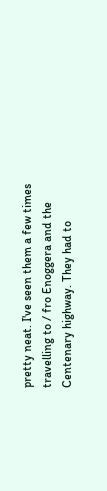pretty neat. I've seen them a few times travelling to / fro Enoggera and the Centenary highway. They had to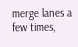merge lanes a few times,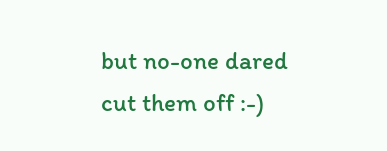but no-one dared cut them off :-)